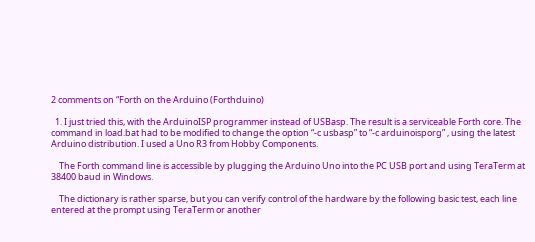2 comments on “Forth on the Arduino (Forthduino)

  1. I just tried this, with the ArduinoISP programmer instead of USBasp. The result is a serviceable Forth core. The command in load.bat had to be modified to change the option “-c usbasp” to “-c arduinoisporg” , using the latest Arduino distribution. I used a Uno R3 from Hobby Components.

    The Forth command line is accessible by plugging the Arduino Uno into the PC USB port and using TeraTerm at 38400 baud in Windows.

    The dictionary is rather sparse, but you can verify control of the hardware by the following basic test, each line entered at the prompt using TeraTerm or another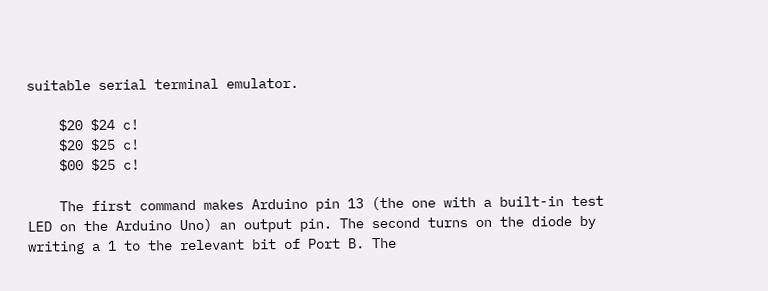suitable serial terminal emulator.

    $20 $24 c!
    $20 $25 c!
    $00 $25 c!

    The first command makes Arduino pin 13 (the one with a built-in test LED on the Arduino Uno) an output pin. The second turns on the diode by writing a 1 to the relevant bit of Port B. The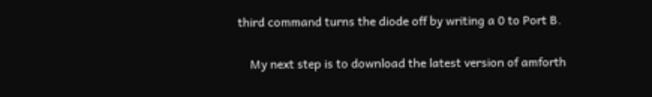third command turns the diode off by writing a 0 to Port B.

    My next step is to download the latest version of amforth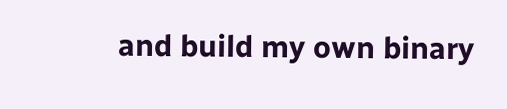and build my own binary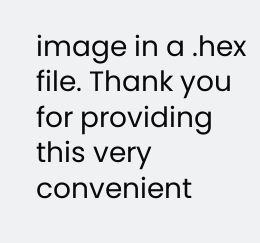image in a .hex file. Thank you for providing this very convenient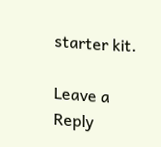starter kit.

Leave a Reply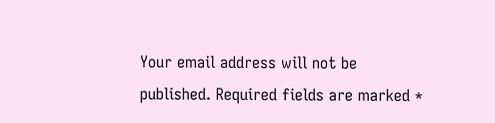Your email address will not be published. Required fields are marked *